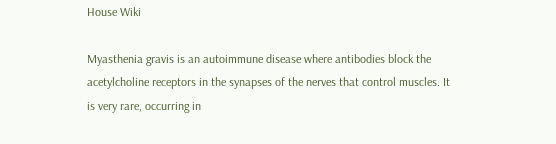House Wiki

Myasthenia gravis is an autoimmune disease where antibodies block the acetylcholine receptors in the synapses of the nerves that control muscles. It is very rare, occurring in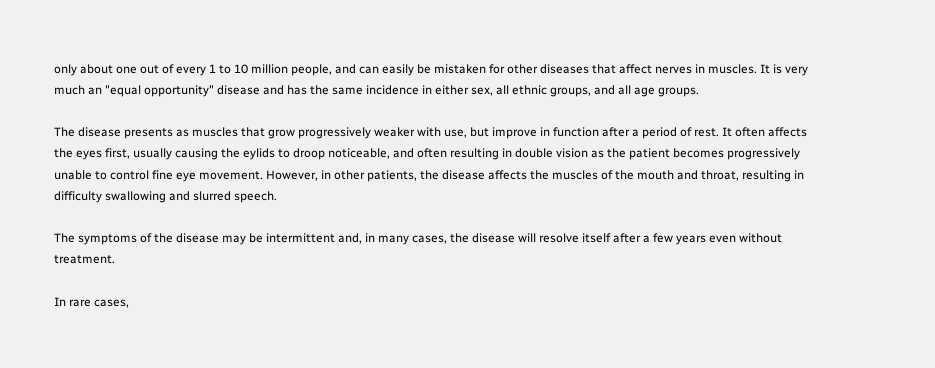only about one out of every 1 to 10 million people, and can easily be mistaken for other diseases that affect nerves in muscles. It is very much an "equal opportunity" disease and has the same incidence in either sex, all ethnic groups, and all age groups.

The disease presents as muscles that grow progressively weaker with use, but improve in function after a period of rest. It often affects the eyes first, usually causing the eylids to droop noticeable, and often resulting in double vision as the patient becomes progressively unable to control fine eye movement. However, in other patients, the disease affects the muscles of the mouth and throat, resulting in difficulty swallowing and slurred speech.

The symptoms of the disease may be intermittent and, in many cases, the disease will resolve itself after a few years even without treatment.

In rare cases,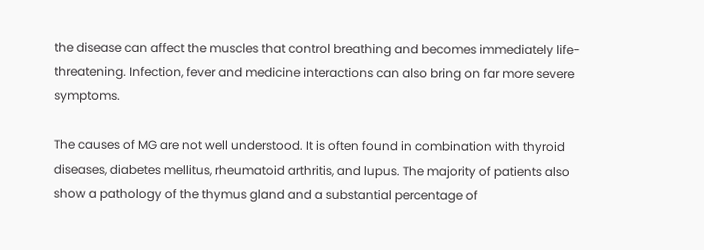the disease can affect the muscles that control breathing and becomes immediately life-threatening. Infection, fever and medicine interactions can also bring on far more severe symptoms.

The causes of MG are not well understood. It is often found in combination with thyroid diseases, diabetes mellitus, rheumatoid arthritis, and lupus. The majority of patients also show a pathology of the thymus gland and a substantial percentage of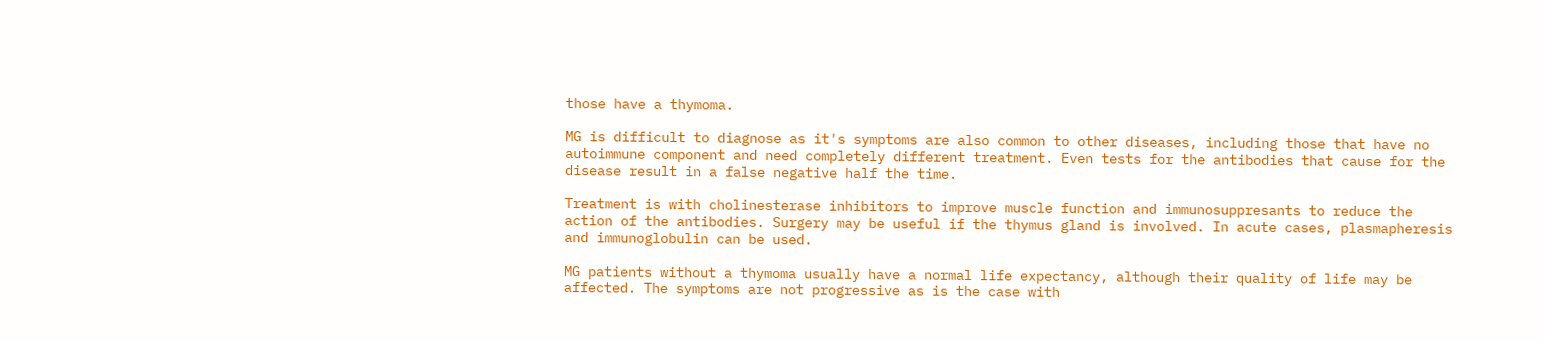those have a thymoma.

MG is difficult to diagnose as it's symptoms are also common to other diseases, including those that have no autoimmune component and need completely different treatment. Even tests for the antibodies that cause for the disease result in a false negative half the time.

Treatment is with cholinesterase inhibitors to improve muscle function and immunosuppresants to reduce the action of the antibodies. Surgery may be useful if the thymus gland is involved. In acute cases, plasmapheresis and immunoglobulin can be used.

MG patients without a thymoma usually have a normal life expectancy, although their quality of life may be affected. The symptoms are not progressive as is the case with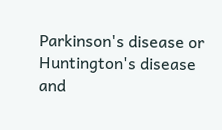Parkinson's disease or Huntington's disease and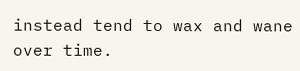instead tend to wax and wane over time.